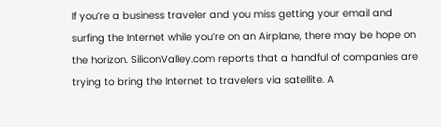If you’re a business traveler and you miss getting your email and surfing the Internet while you’re on an Airplane, there may be hope on the horizon. SiliconValley.com reports that a handful of companies are trying to bring the Internet to travelers via satellite. A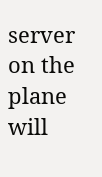server on the plane will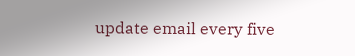update email every five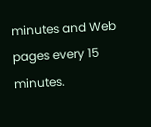minutes and Web pages every 15 minutes.